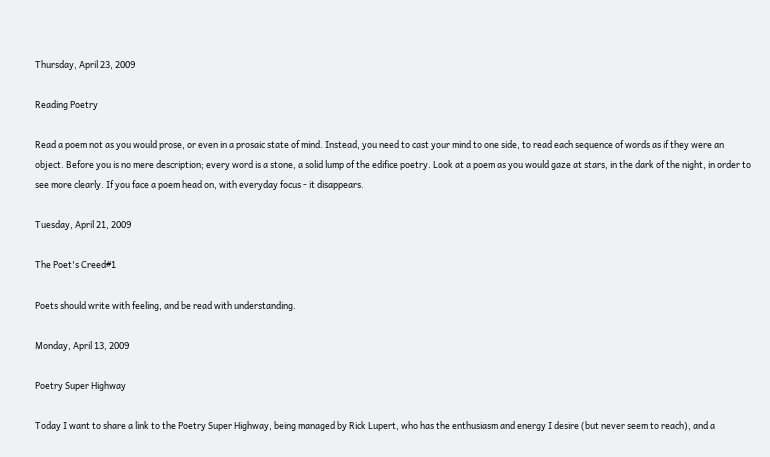Thursday, April 23, 2009

Reading Poetry

Read a poem not as you would prose, or even in a prosaic state of mind. Instead, you need to cast your mind to one side, to read each sequence of words as if they were an object. Before you is no mere description; every word is a stone, a solid lump of the edifice poetry. Look at a poem as you would gaze at stars, in the dark of the night, in order to see more clearly. If you face a poem head on, with everyday focus - it disappears.

Tuesday, April 21, 2009

The Poet's Creed#1

Poets should write with feeling, and be read with understanding.

Monday, April 13, 2009

Poetry Super Highway

Today I want to share a link to the Poetry Super Highway, being managed by Rick Lupert, who has the enthusiasm and energy I desire (but never seem to reach), and a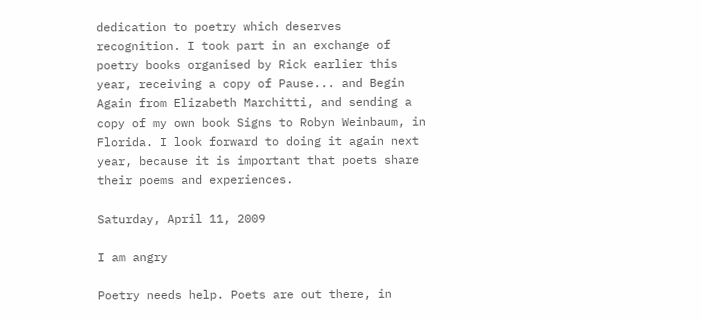dedication to poetry which deserves recognition. I took part in an exchange of poetry books organised by Rick earlier this year, receiving a copy of Pause... and Begin Again from Elizabeth Marchitti, and sending a copy of my own book Signs to Robyn Weinbaum, in Florida. I look forward to doing it again next year, because it is important that poets share their poems and experiences.

Saturday, April 11, 2009

I am angry

Poetry needs help. Poets are out there, in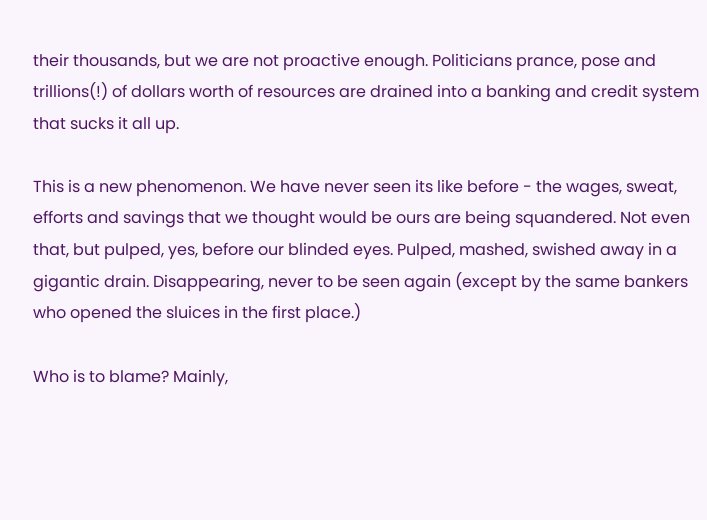their thousands, but we are not proactive enough. Politicians prance, pose and trillions(!) of dollars worth of resources are drained into a banking and credit system that sucks it all up.

This is a new phenomenon. We have never seen its like before - the wages, sweat, efforts and savings that we thought would be ours are being squandered. Not even that, but pulped, yes, before our blinded eyes. Pulped, mashed, swished away in a gigantic drain. Disappearing, never to be seen again (except by the same bankers who opened the sluices in the first place.)

Who is to blame? Mainly,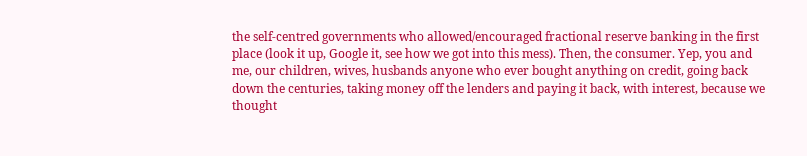the self-centred governments who allowed/encouraged fractional reserve banking in the first place (look it up, Google it, see how we got into this mess). Then, the consumer. Yep, you and me, our children, wives, husbands anyone who ever bought anything on credit, going back down the centuries, taking money off the lenders and paying it back, with interest, because we thought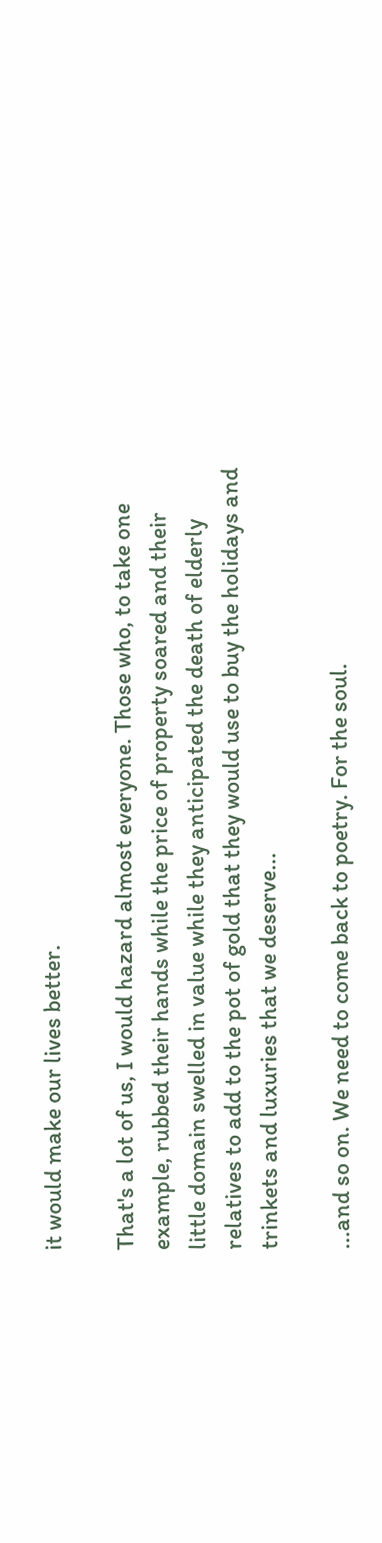it would make our lives better.

That's a lot of us, I would hazard almost everyone. Those who, to take one example, rubbed their hands while the price of property soared and their little domain swelled in value while they anticipated the death of elderly relatives to add to the pot of gold that they would use to buy the holidays and trinkets and luxuries that we deserve...

...and so on. We need to come back to poetry. For the soul.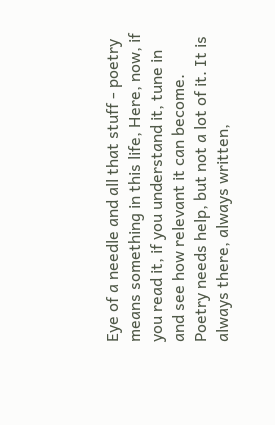Eye of a needle and all that stuff - poetry means something in this life, Here, now, if you read it, if you understand it, tune in and see how relevant it can become. Poetry needs help, but not a lot of it. It is always there, always written,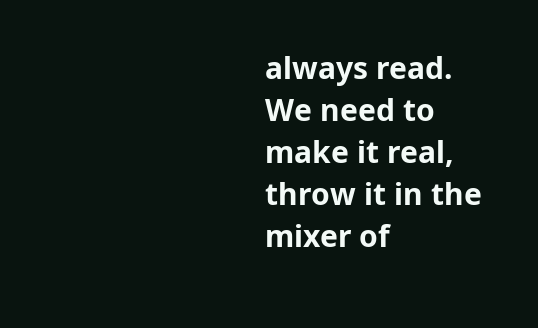always read. We need to make it real, throw it in the mixer of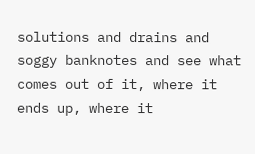solutions and drains and soggy banknotes and see what comes out of it, where it ends up, where it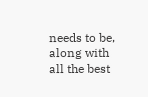needs to be, along with all the best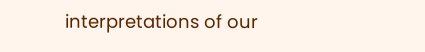interpretations of our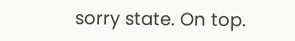sorry state. On top.